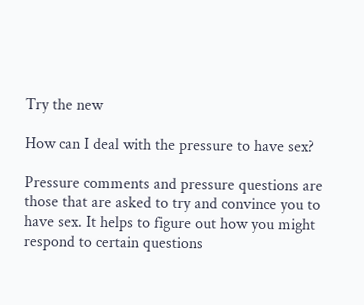Try the new

How can I deal with the pressure to have sex?

Pressure comments and pressure questions are those that are asked to try and convince you to have sex. It helps to figure out how you might respond to certain questions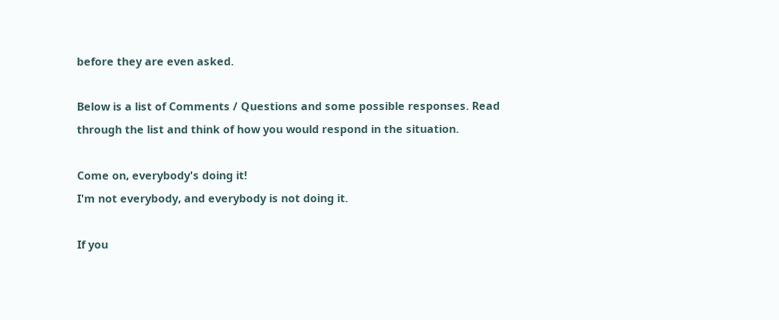before they are even asked.

Below is a list of Comments / Questions and some possible responses. Read through the list and think of how you would respond in the situation.

Come on, everybody's doing it!
I'm not everybody, and everybody is not doing it.

If you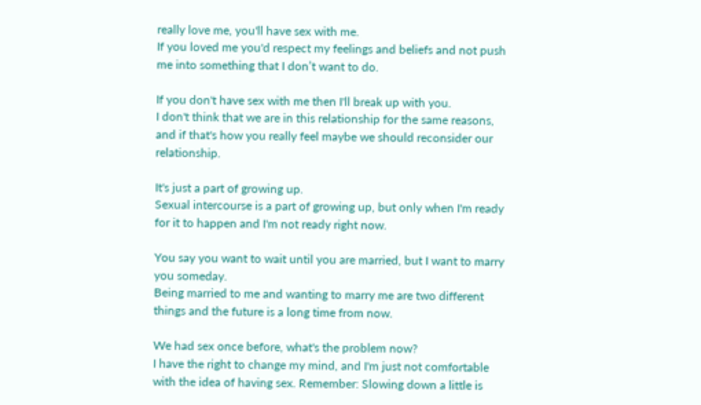really love me, you'll have sex with me.
If you loved me you'd respect my feelings and beliefs and not push me into something that I don’t want to do.

If you don't have sex with me then I'll break up with you.
I don't think that we are in this relationship for the same reasons, and if that's how you really feel maybe we should reconsider our relationship.

It's just a part of growing up.
Sexual intercourse is a part of growing up, but only when I'm ready for it to happen and I'm not ready right now.

You say you want to wait until you are married, but I want to marry you someday.
Being married to me and wanting to marry me are two different things and the future is a long time from now.

We had sex once before, what's the problem now?
I have the right to change my mind, and I'm just not comfortable with the idea of having sex. Remember: Slowing down a little is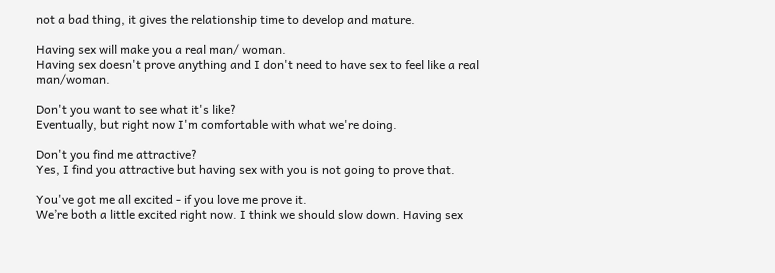not a bad thing, it gives the relationship time to develop and mature.

Having sex will make you a real man/ woman.
Having sex doesn't prove anything and I don't need to have sex to feel like a real man/woman.

Don't you want to see what it's like?
Eventually, but right now I'm comfortable with what we're doing.

Don't you find me attractive?
Yes, I find you attractive but having sex with you is not going to prove that.

You've got me all excited - if you love me prove it.
We’re both a little excited right now. I think we should slow down. Having sex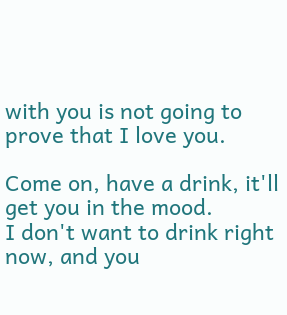with you is not going to prove that I love you.

Come on, have a drink, it'll get you in the mood.
I don't want to drink right now, and you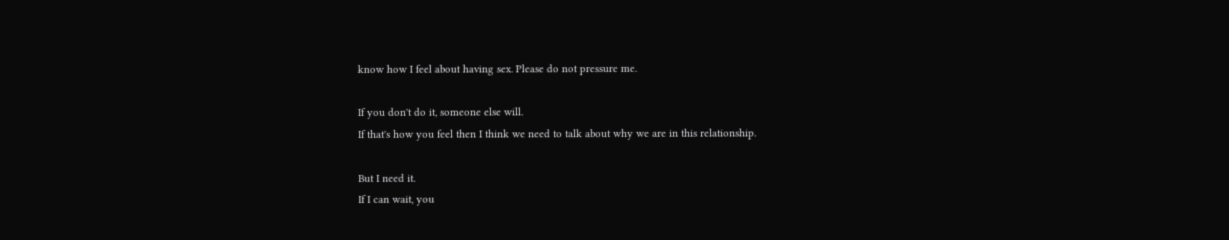know how I feel about having sex. Please do not pressure me.

If you don't do it, someone else will.
If that's how you feel then I think we need to talk about why we are in this relationship.

But I need it.
If I can wait, you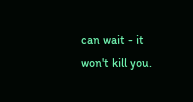can wait - it won't kill you.